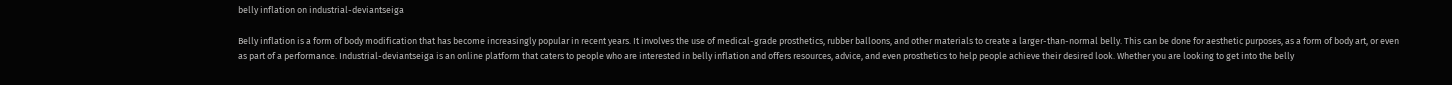belly inflation on industrial-deviantseiga

Belly inflation is a form of body modification that has become increasingly popular in recent years. It involves the use of medical-grade prosthetics, rubber balloons, and other materials to create a larger-than-normal belly. This can be done for aesthetic purposes, as a form of body art, or even as part of a performance. Industrial-deviantseiga is an online platform that caters to people who are interested in belly inflation and offers resources, advice, and even prosthetics to help people achieve their desired look. Whether you are looking to get into the belly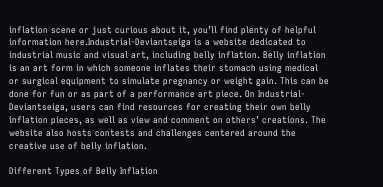inflation scene or just curious about it, you’ll find plenty of helpful information here.Industrial-Deviantseiga is a website dedicated to industrial music and visual art, including belly inflation. Belly inflation is an art form in which someone inflates their stomach using medical or surgical equipment to simulate pregnancy or weight gain. This can be done for fun or as part of a performance art piece. On Industrial-Deviantseiga, users can find resources for creating their own belly inflation pieces, as well as view and comment on others’ creations. The website also hosts contests and challenges centered around the creative use of belly inflation.

Different Types of Belly Inflation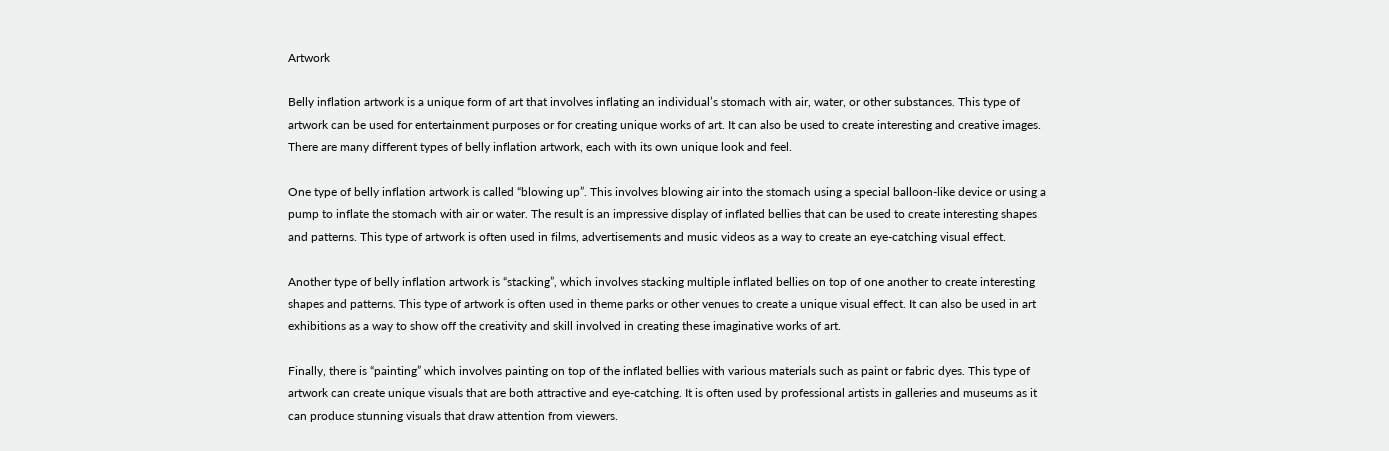Artwork

Belly inflation artwork is a unique form of art that involves inflating an individual’s stomach with air, water, or other substances. This type of artwork can be used for entertainment purposes or for creating unique works of art. It can also be used to create interesting and creative images. There are many different types of belly inflation artwork, each with its own unique look and feel.

One type of belly inflation artwork is called “blowing up”. This involves blowing air into the stomach using a special balloon-like device or using a pump to inflate the stomach with air or water. The result is an impressive display of inflated bellies that can be used to create interesting shapes and patterns. This type of artwork is often used in films, advertisements and music videos as a way to create an eye-catching visual effect.

Another type of belly inflation artwork is “stacking”, which involves stacking multiple inflated bellies on top of one another to create interesting shapes and patterns. This type of artwork is often used in theme parks or other venues to create a unique visual effect. It can also be used in art exhibitions as a way to show off the creativity and skill involved in creating these imaginative works of art.

Finally, there is “painting” which involves painting on top of the inflated bellies with various materials such as paint or fabric dyes. This type of artwork can create unique visuals that are both attractive and eye-catching. It is often used by professional artists in galleries and museums as it can produce stunning visuals that draw attention from viewers.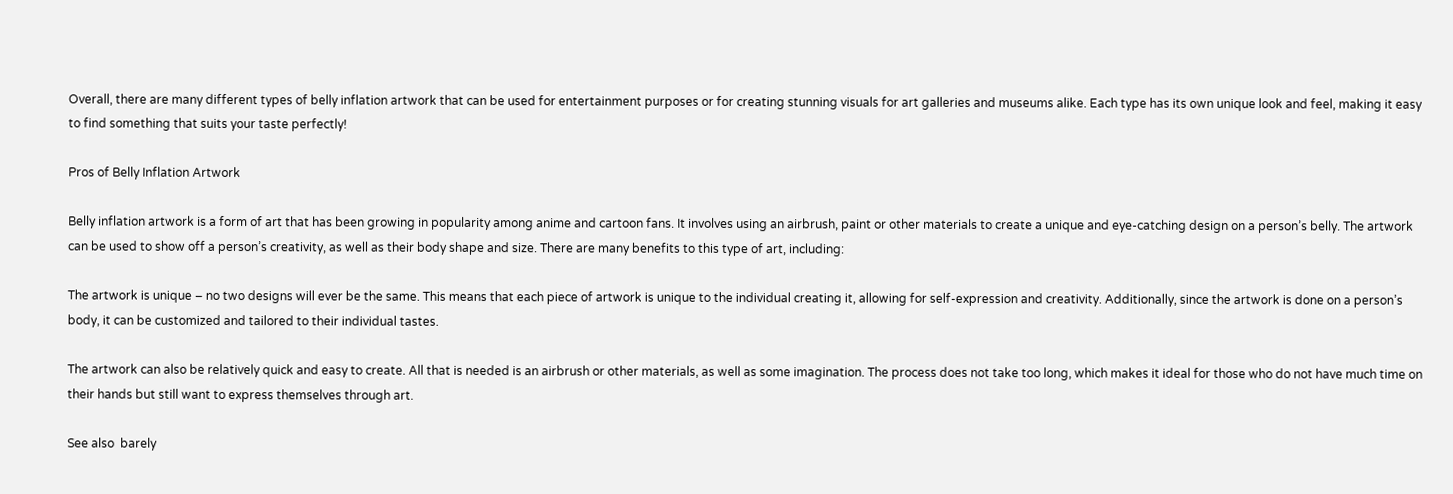Overall, there are many different types of belly inflation artwork that can be used for entertainment purposes or for creating stunning visuals for art galleries and museums alike. Each type has its own unique look and feel, making it easy to find something that suits your taste perfectly!

Pros of Belly Inflation Artwork

Belly inflation artwork is a form of art that has been growing in popularity among anime and cartoon fans. It involves using an airbrush, paint or other materials to create a unique and eye-catching design on a person’s belly. The artwork can be used to show off a person’s creativity, as well as their body shape and size. There are many benefits to this type of art, including:

The artwork is unique – no two designs will ever be the same. This means that each piece of artwork is unique to the individual creating it, allowing for self-expression and creativity. Additionally, since the artwork is done on a person’s body, it can be customized and tailored to their individual tastes.

The artwork can also be relatively quick and easy to create. All that is needed is an airbrush or other materials, as well as some imagination. The process does not take too long, which makes it ideal for those who do not have much time on their hands but still want to express themselves through art.

See also  barely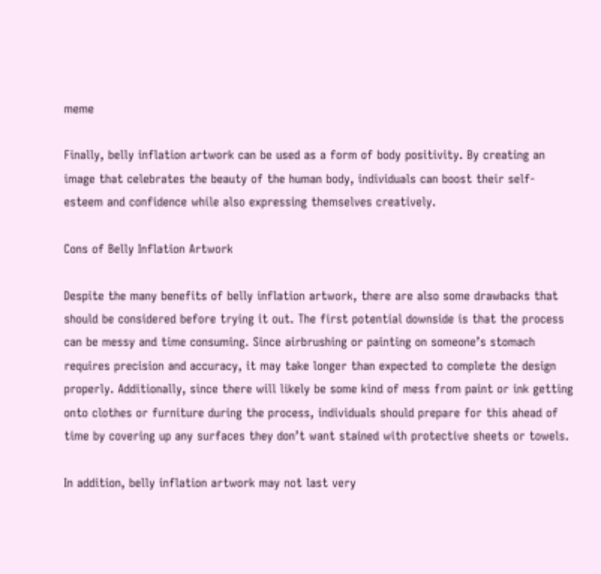meme

Finally, belly inflation artwork can be used as a form of body positivity. By creating an image that celebrates the beauty of the human body, individuals can boost their self-esteem and confidence while also expressing themselves creatively.

Cons of Belly Inflation Artwork

Despite the many benefits of belly inflation artwork, there are also some drawbacks that should be considered before trying it out. The first potential downside is that the process can be messy and time consuming. Since airbrushing or painting on someone’s stomach requires precision and accuracy, it may take longer than expected to complete the design properly. Additionally, since there will likely be some kind of mess from paint or ink getting onto clothes or furniture during the process, individuals should prepare for this ahead of time by covering up any surfaces they don’t want stained with protective sheets or towels.

In addition, belly inflation artwork may not last very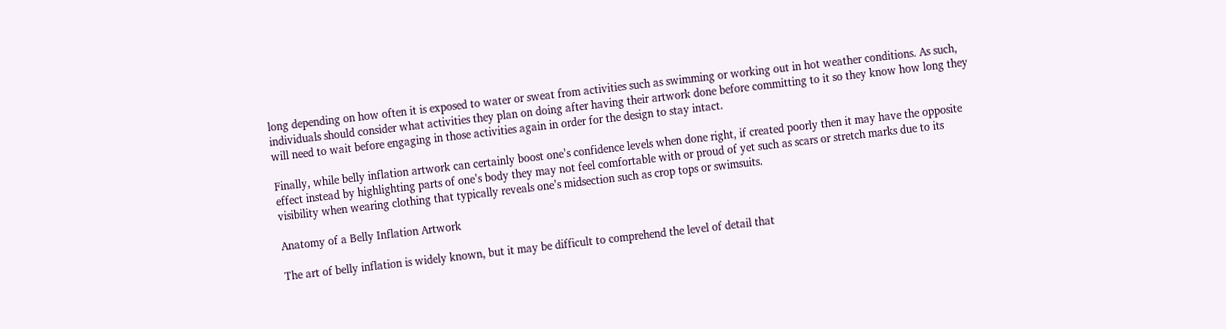long depending on how often it is exposed to water or sweat from activities such as swimming or working out in hot weather conditions. As such, individuals should consider what activities they plan on doing after having their artwork done before committing to it so they know how long they will need to wait before engaging in those activities again in order for the design to stay intact.

Finally, while belly inflation artwork can certainly boost one’s confidence levels when done right, if created poorly then it may have the opposite effect instead by highlighting parts of one’s body they may not feel comfortable with or proud of yet such as scars or stretch marks due to its visibility when wearing clothing that typically reveals one’s midsection such as crop tops or swimsuits.

Anatomy of a Belly Inflation Artwork

The art of belly inflation is widely known, but it may be difficult to comprehend the level of detail that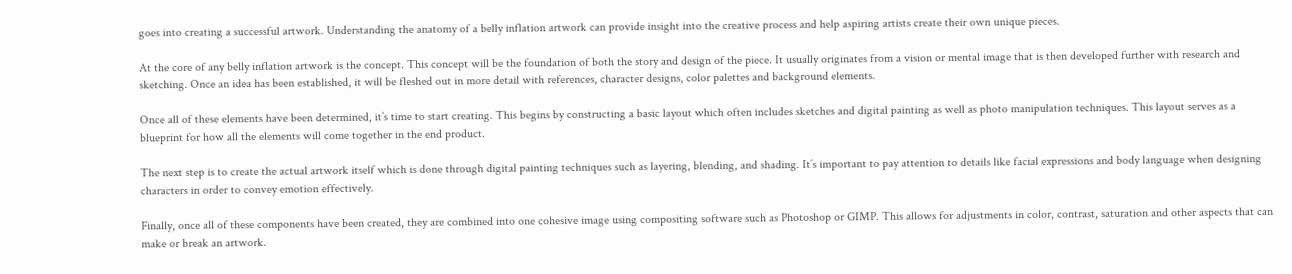goes into creating a successful artwork. Understanding the anatomy of a belly inflation artwork can provide insight into the creative process and help aspiring artists create their own unique pieces.

At the core of any belly inflation artwork is the concept. This concept will be the foundation of both the story and design of the piece. It usually originates from a vision or mental image that is then developed further with research and sketching. Once an idea has been established, it will be fleshed out in more detail with references, character designs, color palettes and background elements.

Once all of these elements have been determined, it’s time to start creating. This begins by constructing a basic layout which often includes sketches and digital painting as well as photo manipulation techniques. This layout serves as a blueprint for how all the elements will come together in the end product.

The next step is to create the actual artwork itself which is done through digital painting techniques such as layering, blending, and shading. It’s important to pay attention to details like facial expressions and body language when designing characters in order to convey emotion effectively.

Finally, once all of these components have been created, they are combined into one cohesive image using compositing software such as Photoshop or GIMP. This allows for adjustments in color, contrast, saturation and other aspects that can make or break an artwork.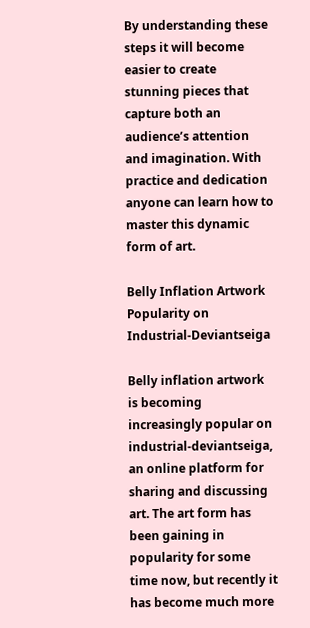By understanding these steps it will become easier to create stunning pieces that capture both an audience’s attention and imagination. With practice and dedication anyone can learn how to master this dynamic form of art.

Belly Inflation Artwork Popularity on Industrial-Deviantseiga

Belly inflation artwork is becoming increasingly popular on industrial-deviantseiga, an online platform for sharing and discussing art. The art form has been gaining in popularity for some time now, but recently it has become much more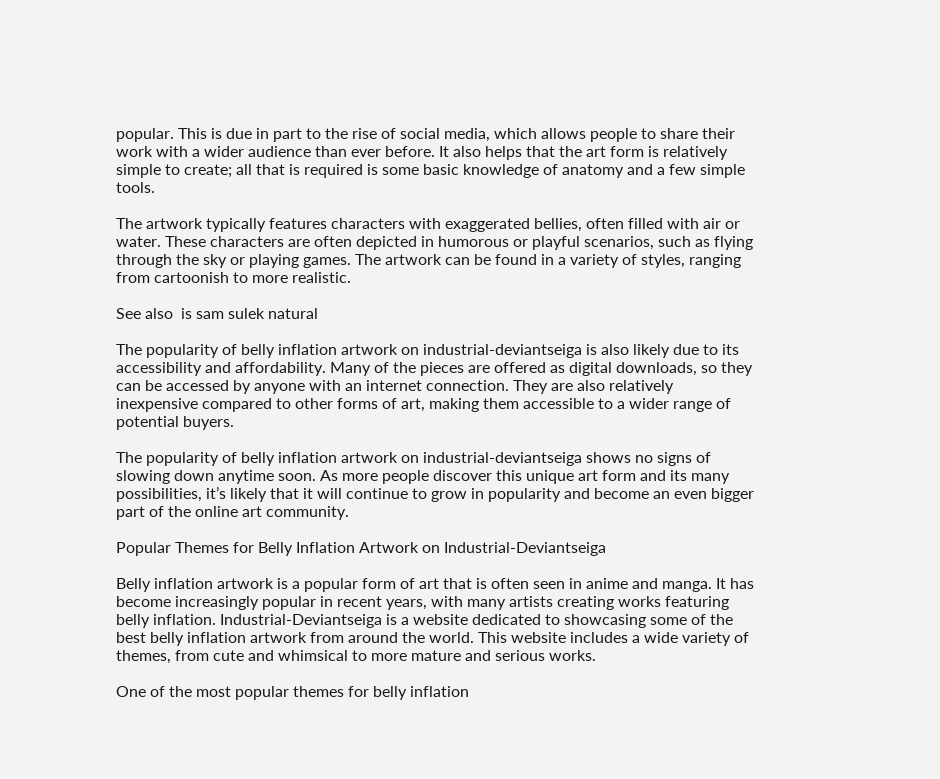popular. This is due in part to the rise of social media, which allows people to share their work with a wider audience than ever before. It also helps that the art form is relatively simple to create; all that is required is some basic knowledge of anatomy and a few simple tools.

The artwork typically features characters with exaggerated bellies, often filled with air or water. These characters are often depicted in humorous or playful scenarios, such as flying through the sky or playing games. The artwork can be found in a variety of styles, ranging from cartoonish to more realistic.

See also  is sam sulek natural

The popularity of belly inflation artwork on industrial-deviantseiga is also likely due to its accessibility and affordability. Many of the pieces are offered as digital downloads, so they can be accessed by anyone with an internet connection. They are also relatively inexpensive compared to other forms of art, making them accessible to a wider range of potential buyers.

The popularity of belly inflation artwork on industrial-deviantseiga shows no signs of slowing down anytime soon. As more people discover this unique art form and its many possibilities, it’s likely that it will continue to grow in popularity and become an even bigger part of the online art community.

Popular Themes for Belly Inflation Artwork on Industrial-Deviantseiga

Belly inflation artwork is a popular form of art that is often seen in anime and manga. It has become increasingly popular in recent years, with many artists creating works featuring belly inflation. Industrial-Deviantseiga is a website dedicated to showcasing some of the best belly inflation artwork from around the world. This website includes a wide variety of themes, from cute and whimsical to more mature and serious works.

One of the most popular themes for belly inflation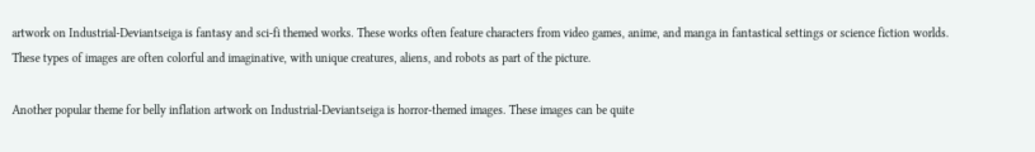artwork on Industrial-Deviantseiga is fantasy and sci-fi themed works. These works often feature characters from video games, anime, and manga in fantastical settings or science fiction worlds. These types of images are often colorful and imaginative, with unique creatures, aliens, and robots as part of the picture.

Another popular theme for belly inflation artwork on Industrial-Deviantseiga is horror-themed images. These images can be quite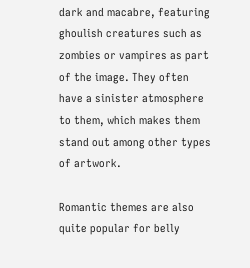dark and macabre, featuring ghoulish creatures such as zombies or vampires as part of the image. They often have a sinister atmosphere to them, which makes them stand out among other types of artwork.

Romantic themes are also quite popular for belly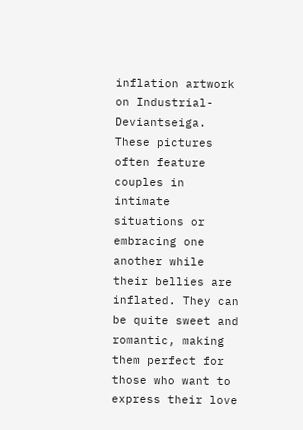inflation artwork on Industrial-Deviantseiga. These pictures often feature couples in intimate situations or embracing one another while their bellies are inflated. They can be quite sweet and romantic, making them perfect for those who want to express their love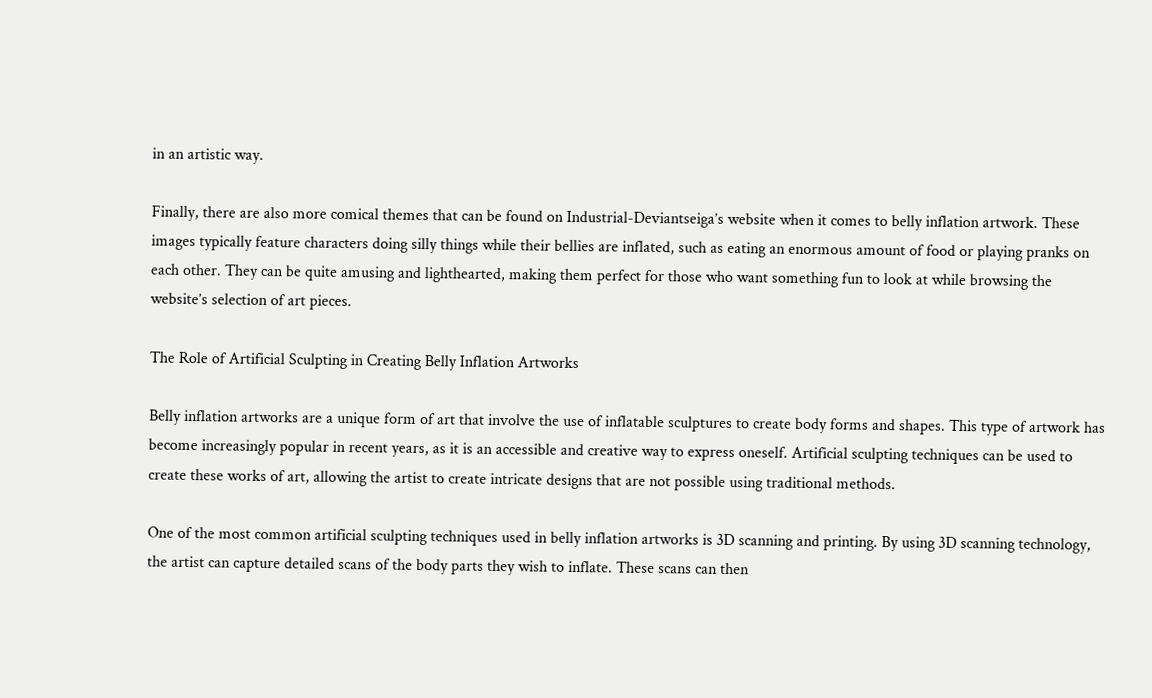in an artistic way.

Finally, there are also more comical themes that can be found on Industrial-Deviantseiga’s website when it comes to belly inflation artwork. These images typically feature characters doing silly things while their bellies are inflated, such as eating an enormous amount of food or playing pranks on each other. They can be quite amusing and lighthearted, making them perfect for those who want something fun to look at while browsing the website’s selection of art pieces.

The Role of Artificial Sculpting in Creating Belly Inflation Artworks

Belly inflation artworks are a unique form of art that involve the use of inflatable sculptures to create body forms and shapes. This type of artwork has become increasingly popular in recent years, as it is an accessible and creative way to express oneself. Artificial sculpting techniques can be used to create these works of art, allowing the artist to create intricate designs that are not possible using traditional methods.

One of the most common artificial sculpting techniques used in belly inflation artworks is 3D scanning and printing. By using 3D scanning technology, the artist can capture detailed scans of the body parts they wish to inflate. These scans can then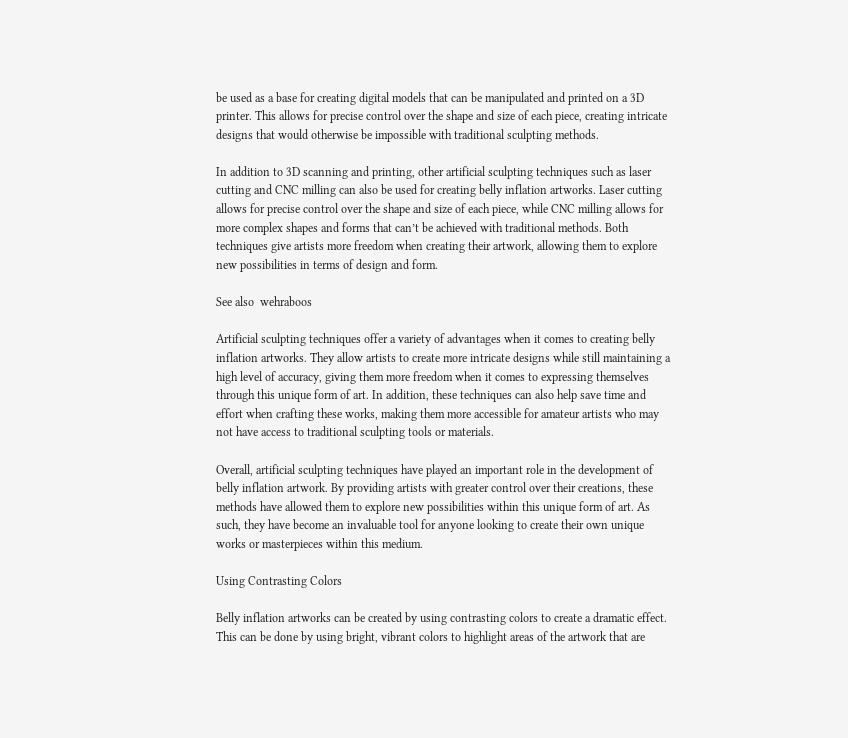be used as a base for creating digital models that can be manipulated and printed on a 3D printer. This allows for precise control over the shape and size of each piece, creating intricate designs that would otherwise be impossible with traditional sculpting methods.

In addition to 3D scanning and printing, other artificial sculpting techniques such as laser cutting and CNC milling can also be used for creating belly inflation artworks. Laser cutting allows for precise control over the shape and size of each piece, while CNC milling allows for more complex shapes and forms that can’t be achieved with traditional methods. Both techniques give artists more freedom when creating their artwork, allowing them to explore new possibilities in terms of design and form.

See also  wehraboos

Artificial sculpting techniques offer a variety of advantages when it comes to creating belly inflation artworks. They allow artists to create more intricate designs while still maintaining a high level of accuracy, giving them more freedom when it comes to expressing themselves through this unique form of art. In addition, these techniques can also help save time and effort when crafting these works, making them more accessible for amateur artists who may not have access to traditional sculpting tools or materials.

Overall, artificial sculpting techniques have played an important role in the development of belly inflation artwork. By providing artists with greater control over their creations, these methods have allowed them to explore new possibilities within this unique form of art. As such, they have become an invaluable tool for anyone looking to create their own unique works or masterpieces within this medium.

Using Contrasting Colors

Belly inflation artworks can be created by using contrasting colors to create a dramatic effect. This can be done by using bright, vibrant colors to highlight areas of the artwork that are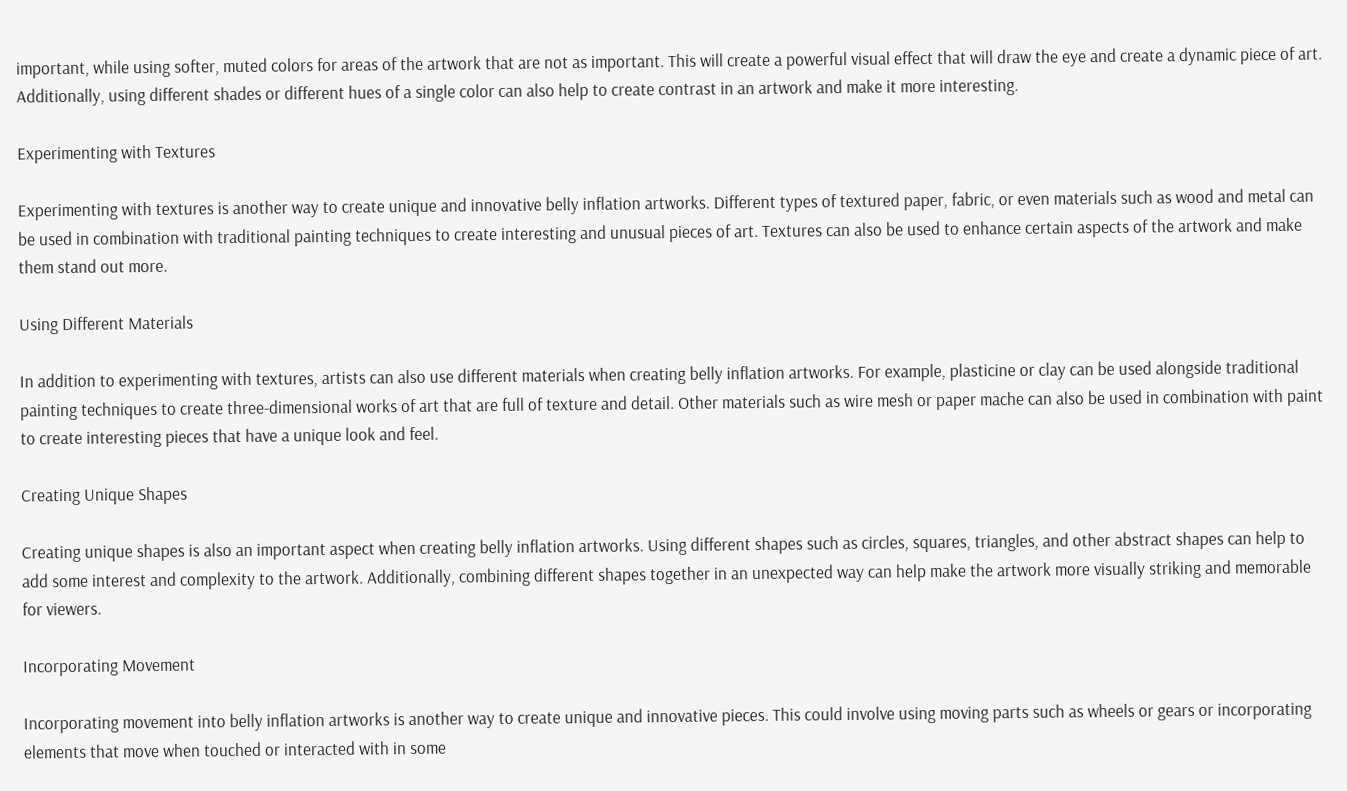important, while using softer, muted colors for areas of the artwork that are not as important. This will create a powerful visual effect that will draw the eye and create a dynamic piece of art. Additionally, using different shades or different hues of a single color can also help to create contrast in an artwork and make it more interesting.

Experimenting with Textures

Experimenting with textures is another way to create unique and innovative belly inflation artworks. Different types of textured paper, fabric, or even materials such as wood and metal can be used in combination with traditional painting techniques to create interesting and unusual pieces of art. Textures can also be used to enhance certain aspects of the artwork and make them stand out more.

Using Different Materials

In addition to experimenting with textures, artists can also use different materials when creating belly inflation artworks. For example, plasticine or clay can be used alongside traditional painting techniques to create three-dimensional works of art that are full of texture and detail. Other materials such as wire mesh or paper mache can also be used in combination with paint to create interesting pieces that have a unique look and feel.

Creating Unique Shapes

Creating unique shapes is also an important aspect when creating belly inflation artworks. Using different shapes such as circles, squares, triangles, and other abstract shapes can help to add some interest and complexity to the artwork. Additionally, combining different shapes together in an unexpected way can help make the artwork more visually striking and memorable for viewers.

Incorporating Movement

Incorporating movement into belly inflation artworks is another way to create unique and innovative pieces. This could involve using moving parts such as wheels or gears or incorporating elements that move when touched or interacted with in some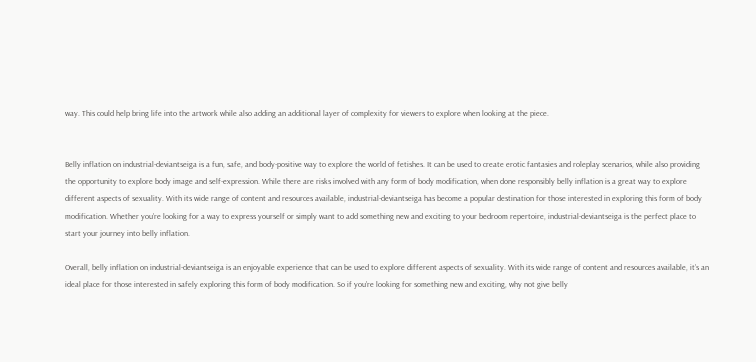way. This could help bring life into the artwork while also adding an additional layer of complexity for viewers to explore when looking at the piece.


Belly inflation on industrial-deviantseiga is a fun, safe, and body-positive way to explore the world of fetishes. It can be used to create erotic fantasies and roleplay scenarios, while also providing the opportunity to explore body image and self-expression. While there are risks involved with any form of body modification, when done responsibly belly inflation is a great way to explore different aspects of sexuality. With its wide range of content and resources available, industrial-deviantseiga has become a popular destination for those interested in exploring this form of body modification. Whether you’re looking for a way to express yourself or simply want to add something new and exciting to your bedroom repertoire, industrial-deviantseiga is the perfect place to start your journey into belly inflation.

Overall, belly inflation on industrial-deviantseiga is an enjoyable experience that can be used to explore different aspects of sexuality. With its wide range of content and resources available, it’s an ideal place for those interested in safely exploring this form of body modification. So if you’re looking for something new and exciting, why not give belly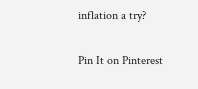inflation a try?

Pin It on Pinterest